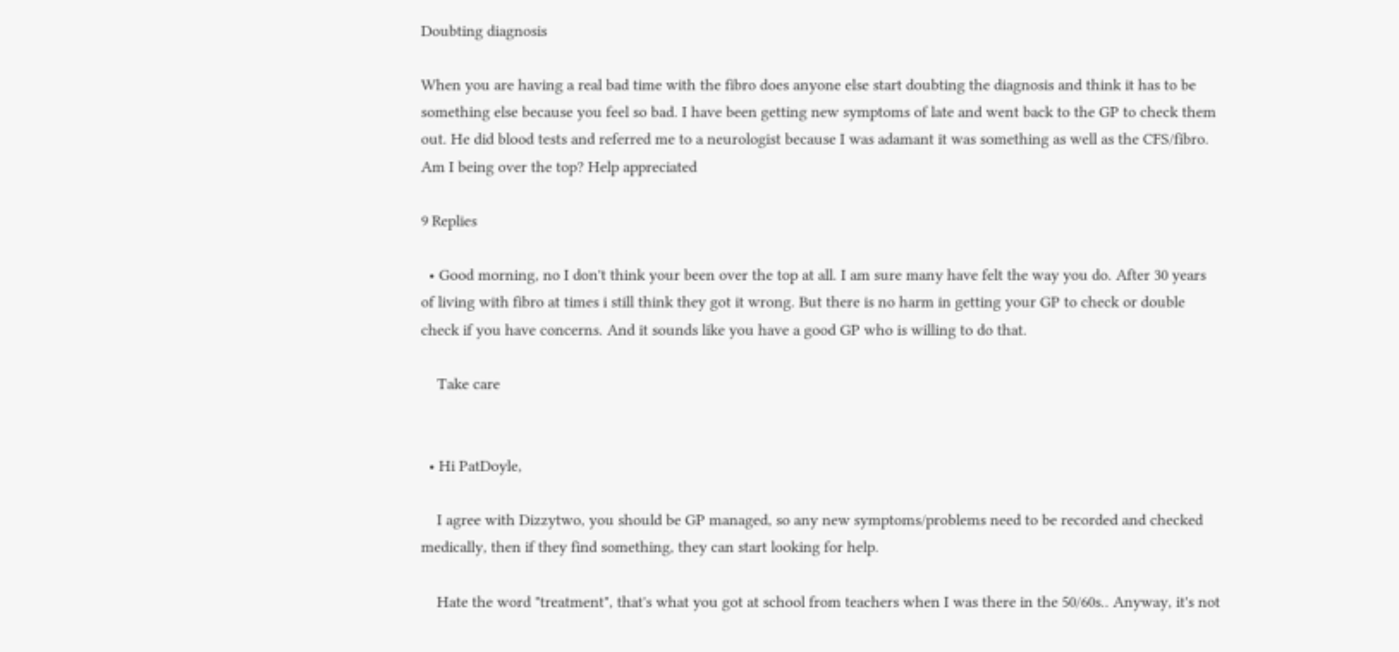Doubting diagnosis

When you are having a real bad time with the fibro does anyone else start doubting the diagnosis and think it has to be something else because you feel so bad. I have been getting new symptoms of late and went back to the GP to check them out. He did blood tests and referred me to a neurologist because I was adamant it was something as well as the CFS/fibro. Am I being over the top? Help appreciated

9 Replies

  • Good morning, no I don't think your been over the top at all. I am sure many have felt the way you do. After 30 years of living with fibro at times i still think they got it wrong. But there is no harm in getting your GP to check or double check if you have concerns. And it sounds like you have a good GP who is willing to do that.

    Take care


  • Hi PatDoyle,

    I agree with Dizzytwo, you should be GP managed, so any new symptoms/problems need to be recorded and checked medically, then if they find something, they can start looking for help.

    Hate the word "treatment", that's what you got at school from teachers when I was there in the 50/60s.. Anyway, it's not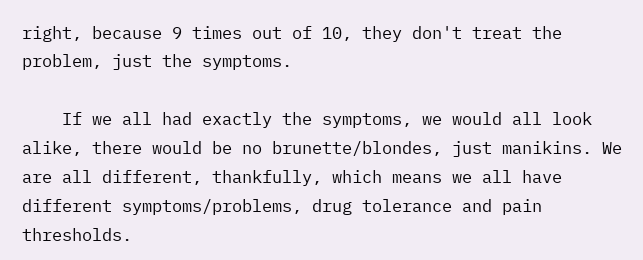right, because 9 times out of 10, they don't treat the problem, just the symptoms.

    If we all had exactly the symptoms, we would all look alike, there would be no brunette/blondes, just manikins. We are all different, thankfully, which means we all have different symptoms/problems, drug tolerance and pain thresholds.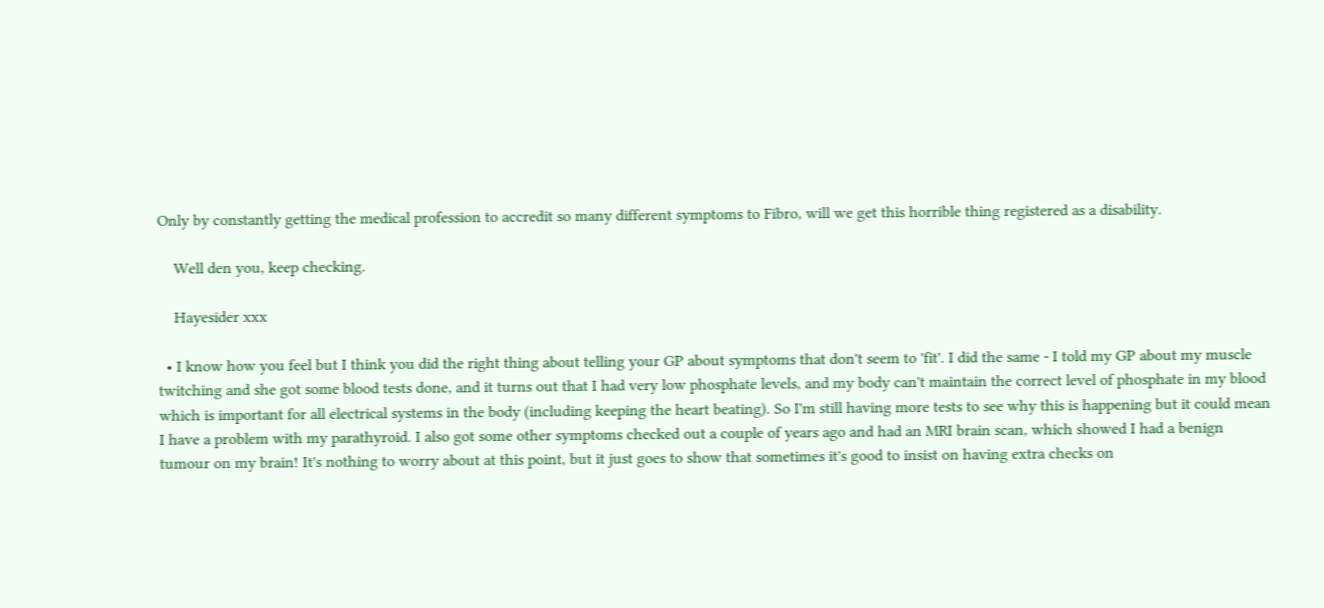Only by constantly getting the medical profession to accredit so many different symptoms to Fibro, will we get this horrible thing registered as a disability.

    Well den you, keep checking.

    Hayesider xxx

  • I know how you feel but I think you did the right thing about telling your GP about symptoms that don't seem to 'fit'. I did the same - I told my GP about my muscle twitching and she got some blood tests done, and it turns out that I had very low phosphate levels, and my body can't maintain the correct level of phosphate in my blood which is important for all electrical systems in the body (including keeping the heart beating). So I'm still having more tests to see why this is happening but it could mean I have a problem with my parathyroid. I also got some other symptoms checked out a couple of years ago and had an MRI brain scan, which showed I had a benign tumour on my brain! It's nothing to worry about at this point, but it just goes to show that sometimes it's good to insist on having extra checks on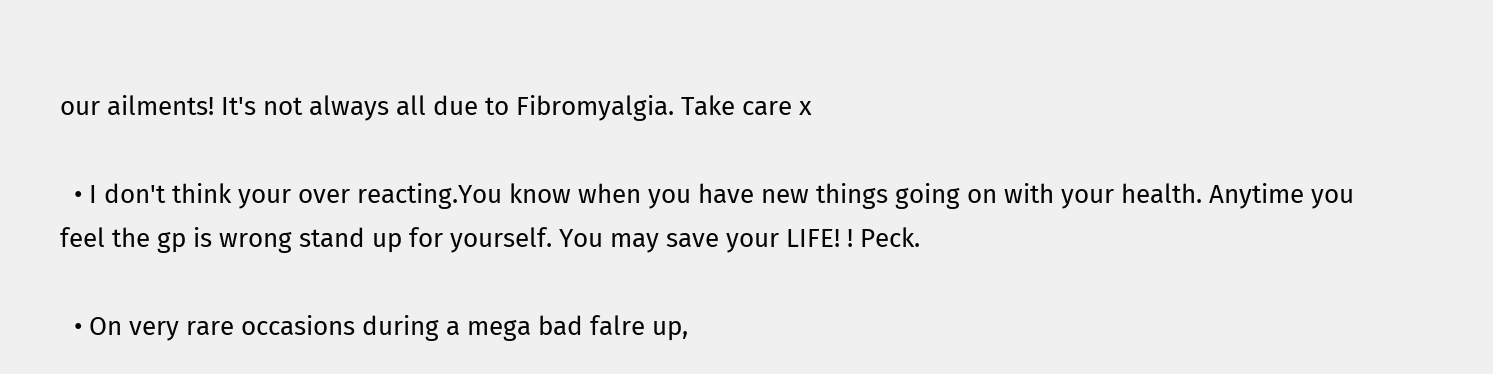our ailments! It's not always all due to Fibromyalgia. Take care x

  • I don't think your over reacting.You know when you have new things going on with your health. Anytime you feel the gp is wrong stand up for yourself. You may save your LIFE! ! Peck.

  • On very rare occasions during a mega bad falre up,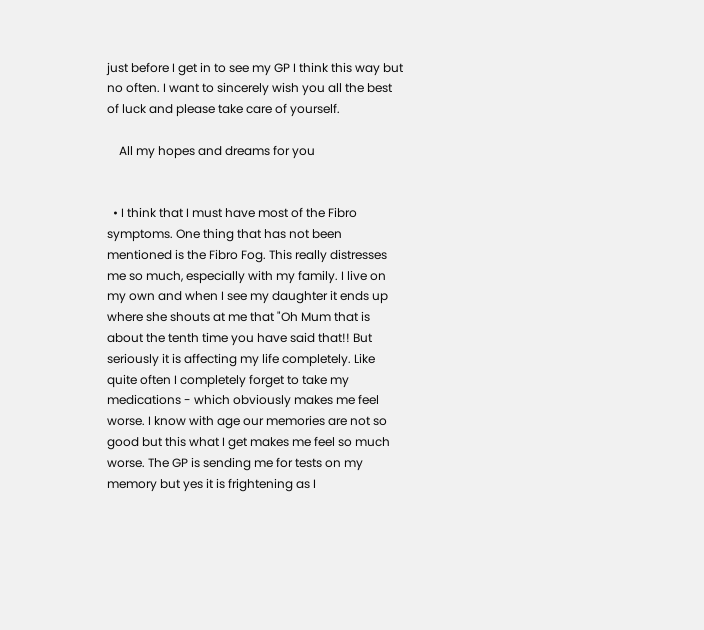just before I get in to see my GP I think this way but no often. I want to sincerely wish you all the best of luck and please take care of yourself.

    All my hopes and dreams for you


  • I think that I must have most of the Fibro symptoms. One thing that has not been mentioned is the Fibro Fog. This really distresses me so much, especially with my family. I live on my own and when I see my daughter it ends up where she shouts at me that "Oh Mum that is about the tenth time you have said that!! But seriously it is affecting my life completely. Like quite often I completely forget to take my medications - which obviously makes me feel worse. I know with age our memories are not so good but this what I get makes me feel so much worse. The GP is sending me for tests on my memory but yes it is frightening as I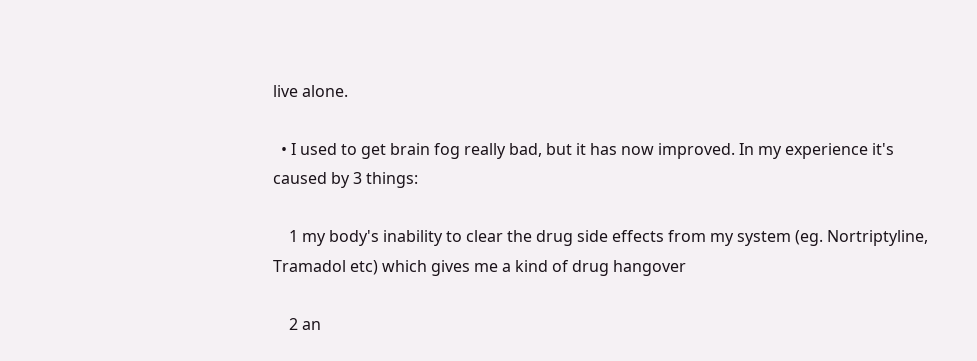live alone.

  • I used to get brain fog really bad, but it has now improved. In my experience it's caused by 3 things:

    1 my body's inability to clear the drug side effects from my system (eg. Nortriptyline, Tramadol etc) which gives me a kind of drug hangover

    2 an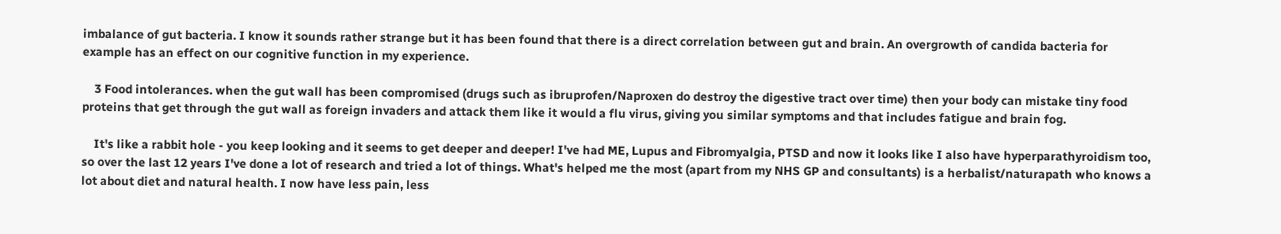imbalance of gut bacteria. I know it sounds rather strange but it has been found that there is a direct correlation between gut and brain. An overgrowth of candida bacteria for example has an effect on our cognitive function in my experience.

    3 Food intolerances. when the gut wall has been compromised (drugs such as ibruprofen/Naproxen do destroy the digestive tract over time) then your body can mistake tiny food proteins that get through the gut wall as foreign invaders and attack them like it would a flu virus, giving you similar symptoms and that includes fatigue and brain fog.

    It's like a rabbit hole - you keep looking and it seems to get deeper and deeper! I've had ME, Lupus and Fibromyalgia, PTSD and now it looks like I also have hyperparathyroidism too, so over the last 12 years I've done a lot of research and tried a lot of things. What's helped me the most (apart from my NHS GP and consultants) is a herbalist/naturapath who knows a lot about diet and natural health. I now have less pain, less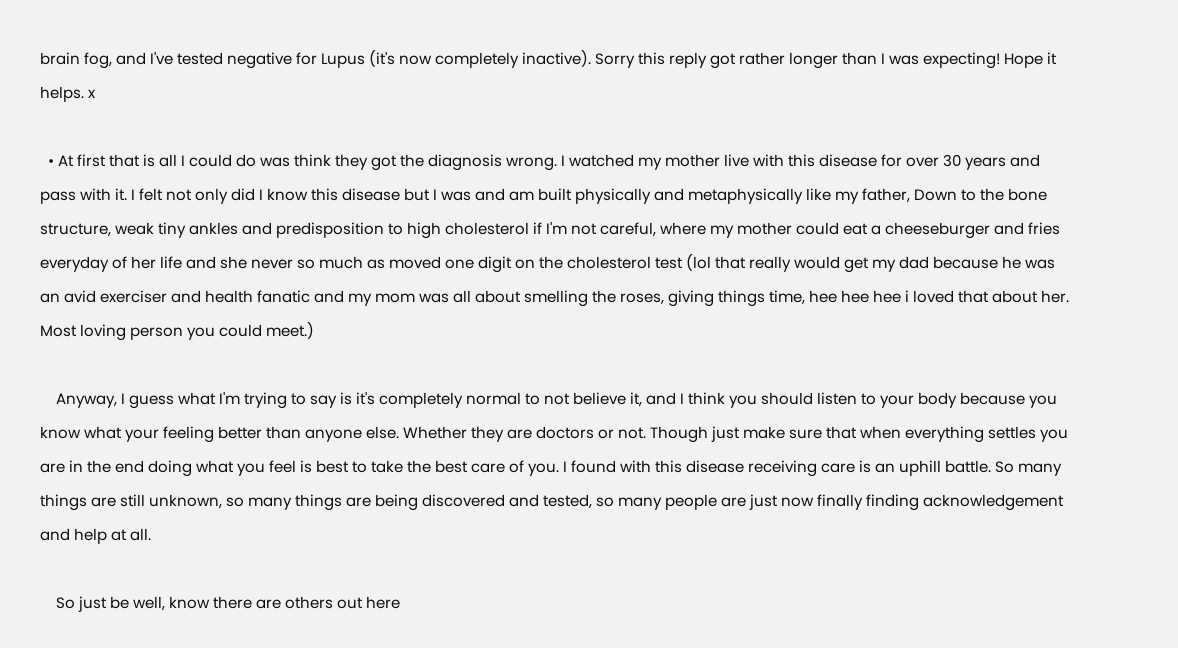brain fog, and I've tested negative for Lupus (it's now completely inactive). Sorry this reply got rather longer than I was expecting! Hope it helps. x

  • At first that is all I could do was think they got the diagnosis wrong. I watched my mother live with this disease for over 30 years and pass with it. I felt not only did I know this disease but I was and am built physically and metaphysically like my father, Down to the bone structure, weak tiny ankles and predisposition to high cholesterol if I'm not careful, where my mother could eat a cheeseburger and fries everyday of her life and she never so much as moved one digit on the cholesterol test (lol that really would get my dad because he was an avid exerciser and health fanatic and my mom was all about smelling the roses, giving things time, hee hee hee i loved that about her. Most loving person you could meet.)

    Anyway, I guess what I'm trying to say is it's completely normal to not believe it, and I think you should listen to your body because you know what your feeling better than anyone else. Whether they are doctors or not. Though just make sure that when everything settles you are in the end doing what you feel is best to take the best care of you. I found with this disease receiving care is an uphill battle. So many things are still unknown, so many things are being discovered and tested, so many people are just now finally finding acknowledgement and help at all.

    So just be well, know there are others out here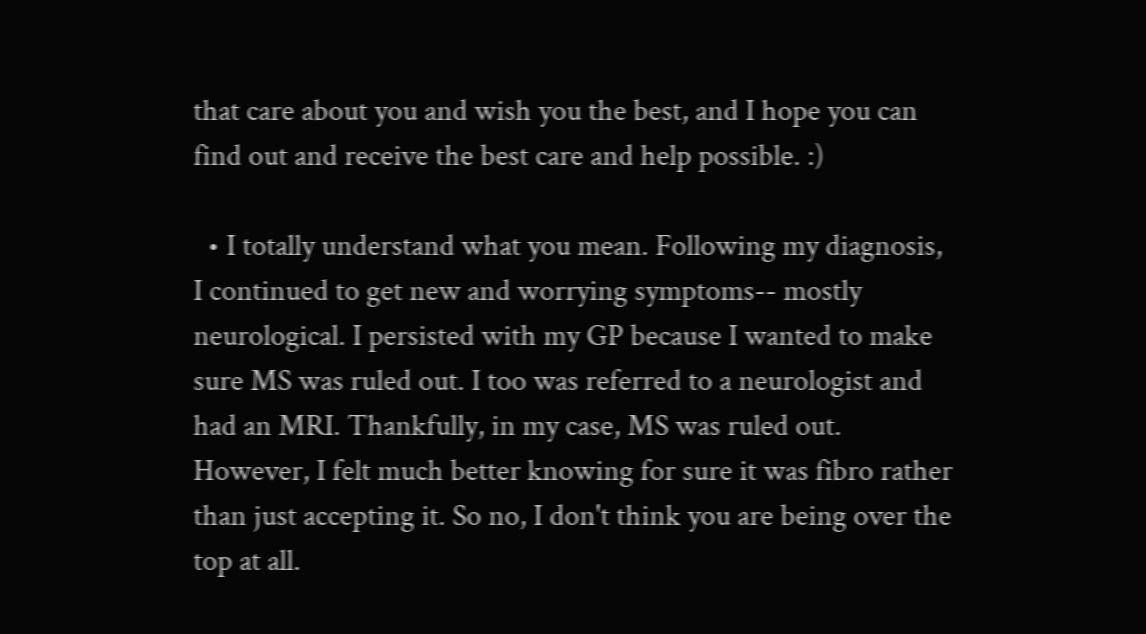that care about you and wish you the best, and I hope you can find out and receive the best care and help possible. :)

  • I totally understand what you mean. Following my diagnosis, I continued to get new and worrying symptoms-- mostly neurological. I persisted with my GP because I wanted to make sure MS was ruled out. I too was referred to a neurologist and had an MRI. Thankfully, in my case, MS was ruled out. However, I felt much better knowing for sure it was fibro rather than just accepting it. So no, I don't think you are being over the top at all.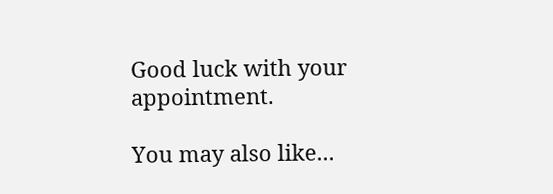Good luck with your appointment.

You may also like...